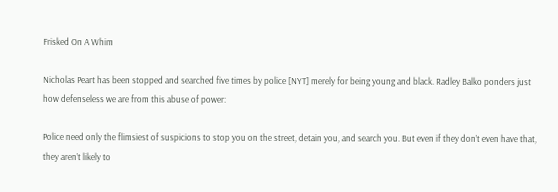Frisked On A Whim

Nicholas Peart has been stopped and searched five times by police [NYT] merely for being young and black. Radley Balko ponders just how defenseless we are from this abuse of power:

Police need only the flimsiest of suspicions to stop you on the street, detain you, and search you. But even if they don’t even have that, they aren’t likely to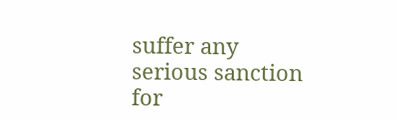suffer any serious sanction for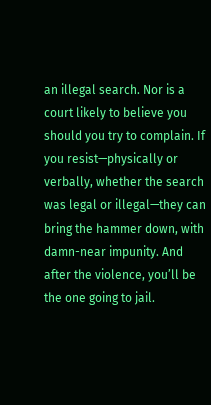an illegal search. Nor is a court likely to believe you should you try to complain. If you resist—physically or verbally, whether the search was legal or illegal—they can bring the hammer down, with damn-near impunity. And after the violence, you’ll be the one going to jail.